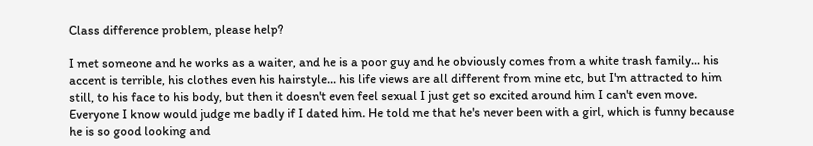Class difference problem, please help?

I met someone and he works as a waiter, and he is a poor guy and he obviously comes from a white trash family... his accent is terrible, his clothes even his hairstyle... his life views are all different from mine etc, but I'm attracted to him still, to his face to his body, but then it doesn't even feel sexual I just get so excited around him I can't even move. Everyone I know would judge me badly if I dated him. He told me that he's never been with a girl, which is funny because he is so good looking and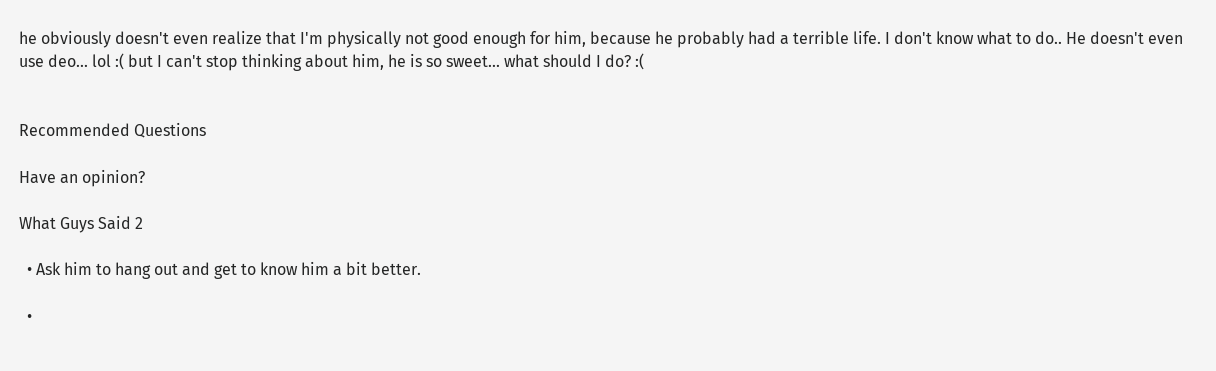he obviously doesn't even realize that I'm physically not good enough for him, because he probably had a terrible life. I don't know what to do.. He doesn't even use deo... lol :( but I can't stop thinking about him, he is so sweet... what should I do? :(


Recommended Questions

Have an opinion?

What Guys Said 2

  • Ask him to hang out and get to know him a bit better.

  •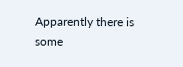Apparently there is some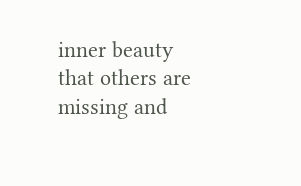inner beauty that others are missing and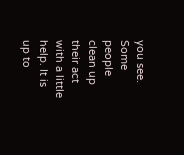you see. Some people clean up their act with a little help. It is up to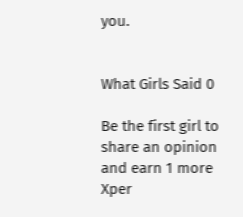you.


What Girls Said 0

Be the first girl to share an opinion
and earn 1 more Xper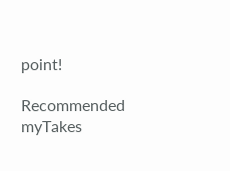point!

Recommended myTakes